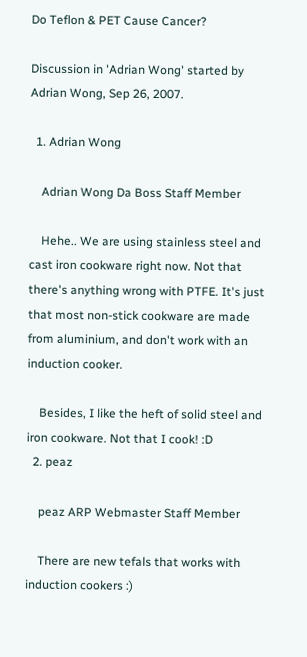Do Teflon & PET Cause Cancer?

Discussion in 'Adrian Wong' started by Adrian Wong, Sep 26, 2007.

  1. Adrian Wong

    Adrian Wong Da Boss Staff Member

    Hehe.. We are using stainless steel and cast iron cookware right now. Not that there's anything wrong with PTFE. It's just that most non-stick cookware are made from aluminium, and don't work with an induction cooker.

    Besides, I like the heft of solid steel and iron cookware. Not that I cook! :D
  2. peaz

    peaz ARP Webmaster Staff Member

    There are new tefals that works with induction cookers :)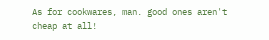As for cookwares, man. good ones aren't cheap at all!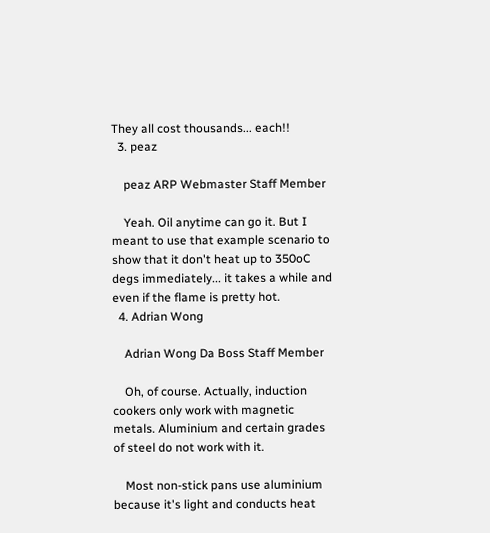They all cost thousands... each!!
  3. peaz

    peaz ARP Webmaster Staff Member

    Yeah. Oil anytime can go it. But I meant to use that example scenario to show that it don't heat up to 350oC degs immediately... it takes a while and even if the flame is pretty hot.
  4. Adrian Wong

    Adrian Wong Da Boss Staff Member

    Oh, of course. Actually, induction cookers only work with magnetic metals. Aluminium and certain grades of steel do not work with it.

    Most non-stick pans use aluminium because it's light and conducts heat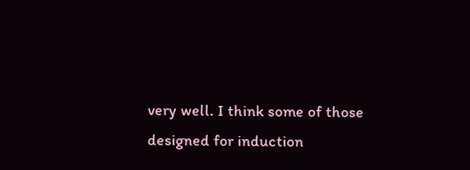very well. I think some of those designed for induction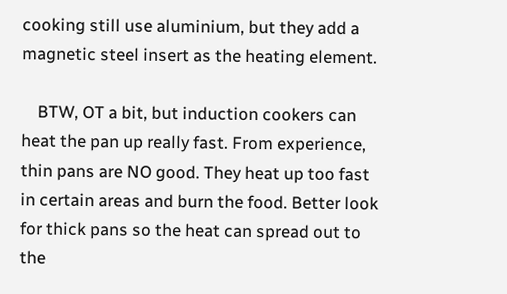cooking still use aluminium, but they add a magnetic steel insert as the heating element.

    BTW, OT a bit, but induction cookers can heat the pan up really fast. From experience, thin pans are NO good. They heat up too fast in certain areas and burn the food. Better look for thick pans so the heat can spread out to the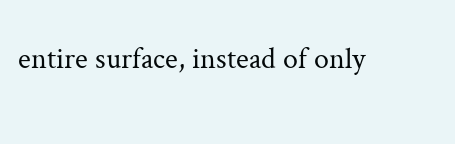entire surface, instead of only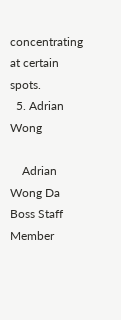concentrating at certain spots.
  5. Adrian Wong

    Adrian Wong Da Boss Staff Member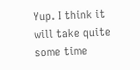Yup. I think it will take quite some time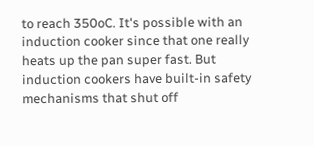to reach 350oC. It's possible with an induction cooker since that one really heats up the pan super fast. But induction cookers have built-in safety mechanisms that shut off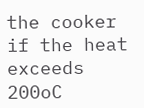the cooker if the heat exceeds 200oC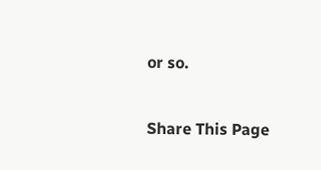or so.

Share This Page